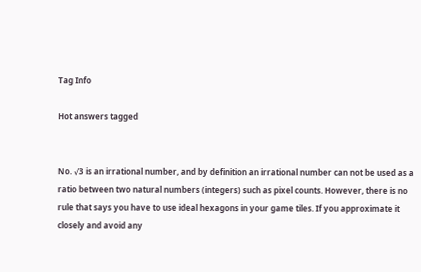Tag Info

Hot answers tagged


No. √3 is an irrational number, and by definition an irrational number can not be used as a ratio between two natural numbers (integers) such as pixel counts. However, there is no rule that says you have to use ideal hexagons in your game tiles. If you approximate it closely and avoid any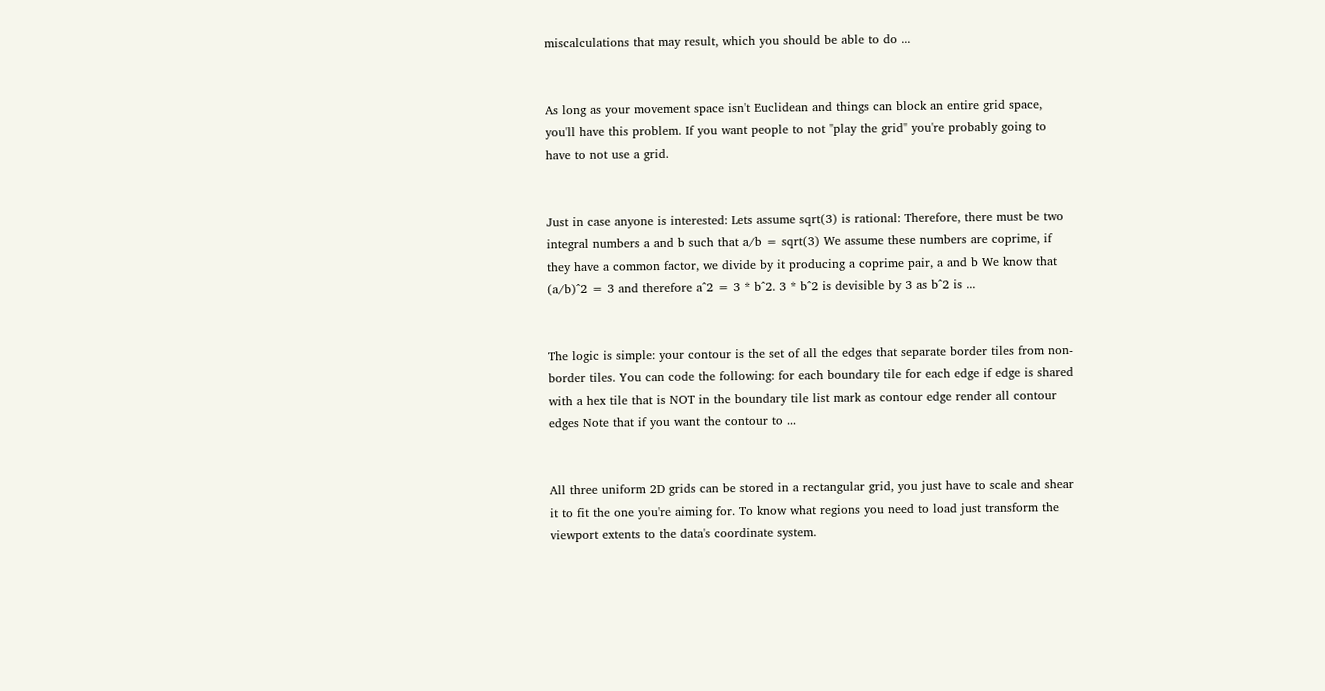miscalculations that may result, which you should be able to do ...


As long as your movement space isn't Euclidean and things can block an entire grid space, you'll have this problem. If you want people to not "play the grid" you're probably going to have to not use a grid.


Just in case anyone is interested: Lets assume sqrt(3) is rational: Therefore, there must be two integral numbers a and b such that a/b = sqrt(3) We assume these numbers are coprime, if they have a common factor, we divide by it producing a coprime pair, a and b We know that (a/b)^2 = 3 and therefore a^2 = 3 * b^2. 3 * b^2 is devisible by 3 as b^2 is ...


The logic is simple: your contour is the set of all the edges that separate border tiles from non-border tiles. You can code the following: for each boundary tile for each edge if edge is shared with a hex tile that is NOT in the boundary tile list mark as contour edge render all contour edges Note that if you want the contour to ...


All three uniform 2D grids can be stored in a rectangular grid, you just have to scale and shear it to fit the one you're aiming for. To know what regions you need to load just transform the viewport extents to the data's coordinate system.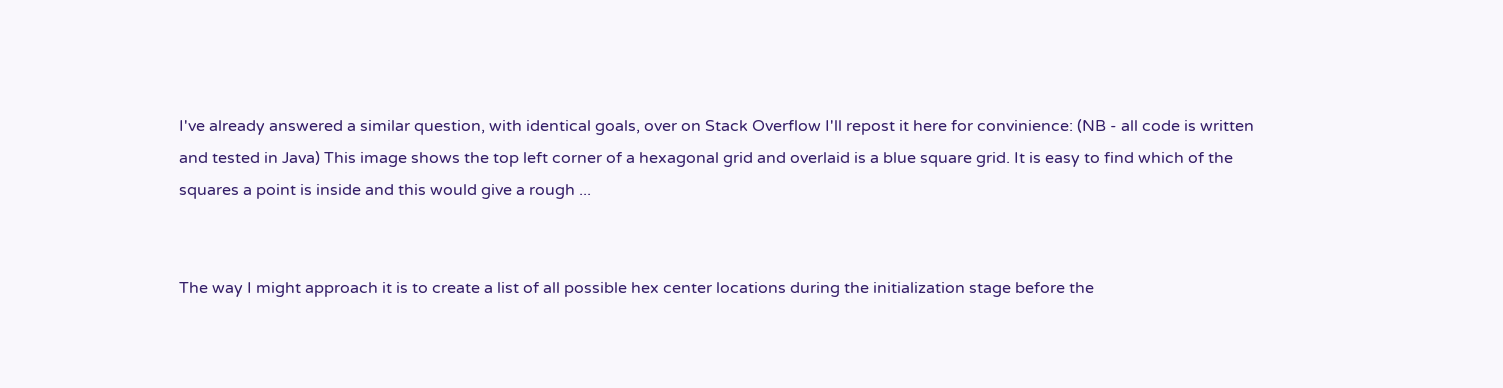I've already answered a similar question, with identical goals, over on Stack Overflow I'll repost it here for convinience: (NB - all code is written and tested in Java) This image shows the top left corner of a hexagonal grid and overlaid is a blue square grid. It is easy to find which of the squares a point is inside and this would give a rough ...


The way I might approach it is to create a list of all possible hex center locations during the initialization stage before the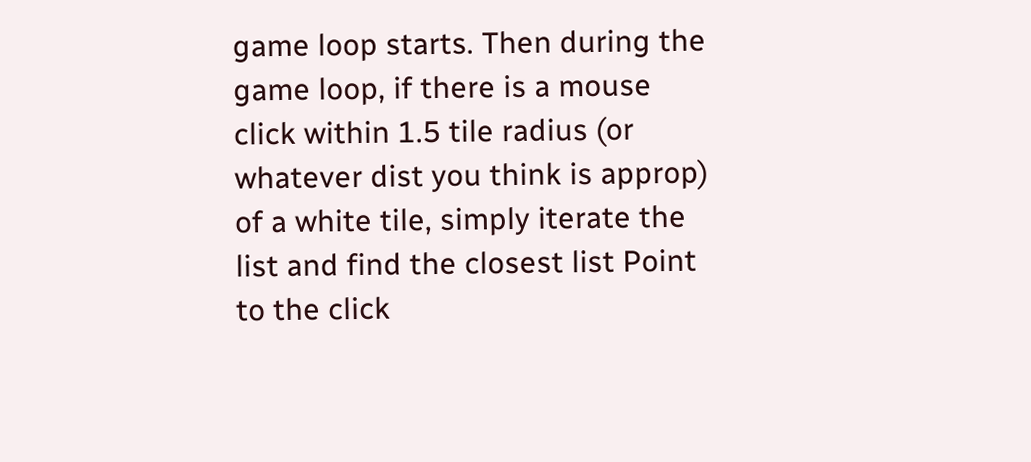game loop starts. Then during the game loop, if there is a mouse click within 1.5 tile radius (or whatever dist you think is approp) of a white tile, simply iterate the list and find the closest list Point to the click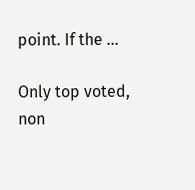point. If the ...

Only top voted, non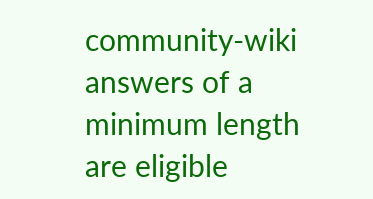community-wiki answers of a minimum length are eligible